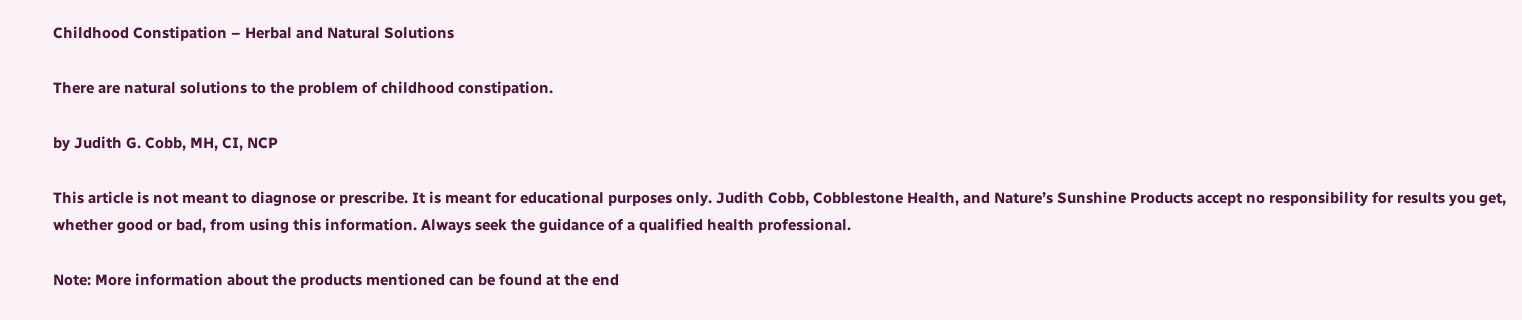Childhood Constipation – Herbal and Natural Solutions

There are natural solutions to the problem of childhood constipation.

by Judith G. Cobb, MH, CI, NCP

This article is not meant to diagnose or prescribe. It is meant for educational purposes only. Judith Cobb, Cobblestone Health, and Nature’s Sunshine Products accept no responsibility for results you get, whether good or bad, from using this information. Always seek the guidance of a qualified health professional.

Note: More information about the products mentioned can be found at the end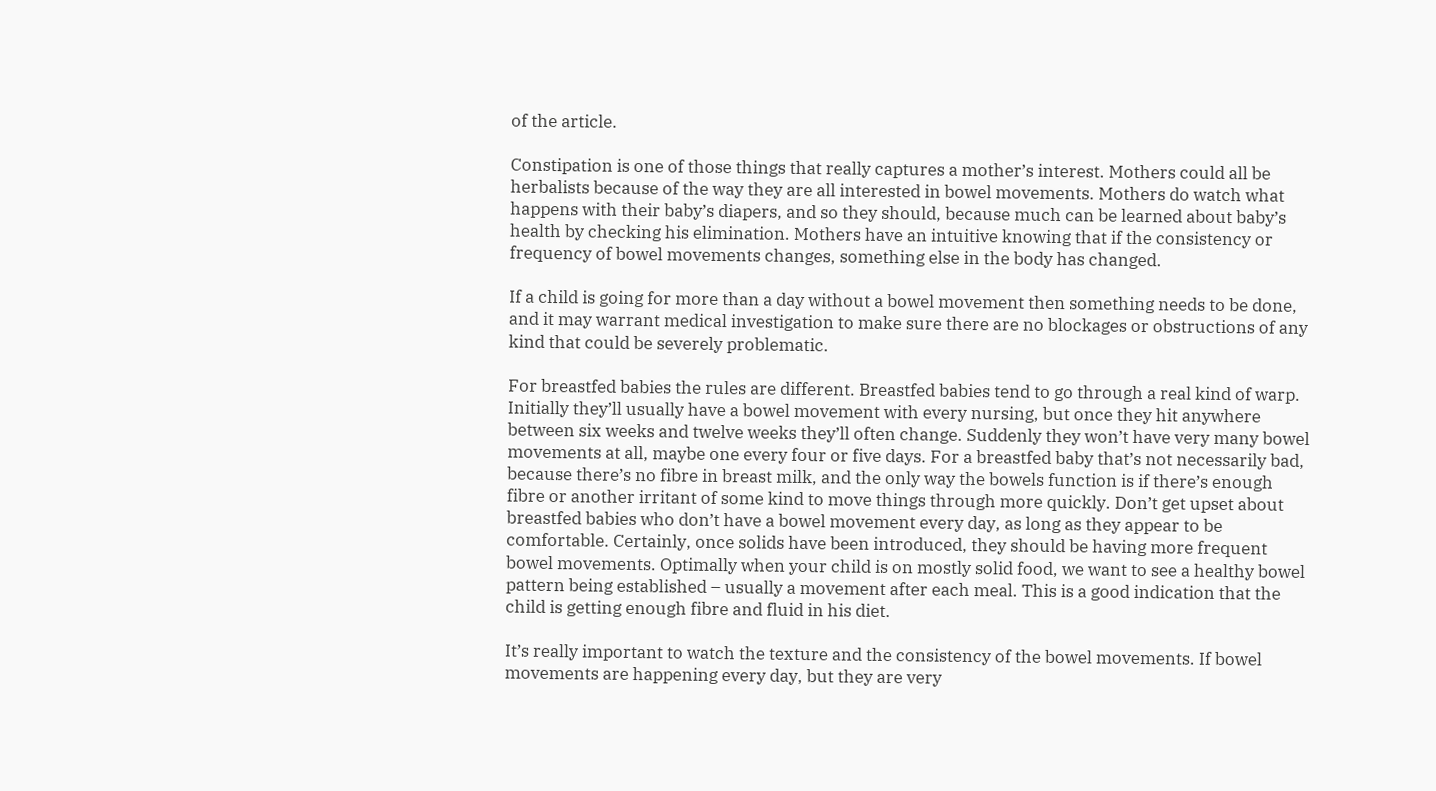of the article.

Constipation is one of those things that really captures a mother’s interest. Mothers could all be herbalists because of the way they are all interested in bowel movements. Mothers do watch what happens with their baby’s diapers, and so they should, because much can be learned about baby’s health by checking his elimination. Mothers have an intuitive knowing that if the consistency or frequency of bowel movements changes, something else in the body has changed.

If a child is going for more than a day without a bowel movement then something needs to be done, and it may warrant medical investigation to make sure there are no blockages or obstructions of any kind that could be severely problematic.

For breastfed babies the rules are different. Breastfed babies tend to go through a real kind of warp. Initially they’ll usually have a bowel movement with every nursing, but once they hit anywhere between six weeks and twelve weeks they’ll often change. Suddenly they won’t have very many bowel movements at all, maybe one every four or five days. For a breastfed baby that’s not necessarily bad, because there’s no fibre in breast milk, and the only way the bowels function is if there’s enough fibre or another irritant of some kind to move things through more quickly. Don’t get upset about breastfed babies who don’t have a bowel movement every day, as long as they appear to be comfortable. Certainly, once solids have been introduced, they should be having more frequent bowel movements. Optimally when your child is on mostly solid food, we want to see a healthy bowel pattern being established – usually a movement after each meal. This is a good indication that the child is getting enough fibre and fluid in his diet.

It’s really important to watch the texture and the consistency of the bowel movements. If bowel movements are happening every day, but they are very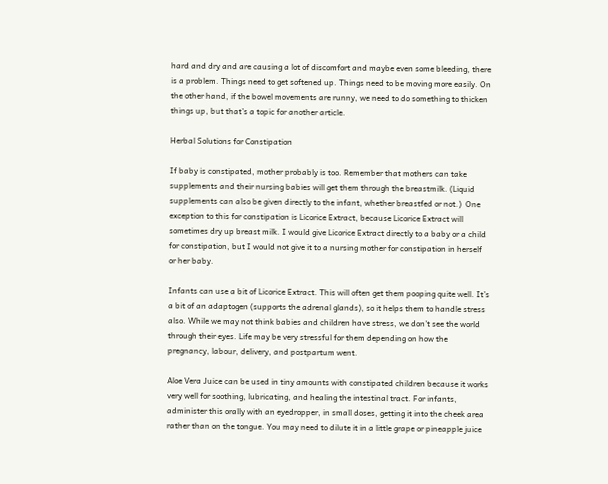hard and dry and are causing a lot of discomfort and maybe even some bleeding, there is a problem. Things need to get softened up. Things need to be moving more easily. On the other hand, if the bowel movements are runny, we need to do something to thicken things up, but that’s a topic for another article.

Herbal Solutions for Constipation

If baby is constipated, mother probably is too. Remember that mothers can take supplements and their nursing babies will get them through the breastmilk. (Liquid supplements can also be given directly to the infant, whether breastfed or not.)  One exception to this for constipation is Licorice Extract, because Licorice Extract will sometimes dry up breast milk. I would give Licorice Extract directly to a baby or a child for constipation, but I would not give it to a nursing mother for constipation in herself or her baby.

Infants can use a bit of Licorice Extract. This will often get them pooping quite well. It’s a bit of an adaptogen (supports the adrenal glands), so it helps them to handle stress also. While we may not think babies and children have stress, we don’t see the world through their eyes. Life may be very stressful for them depending on how the pregnancy, labour, delivery, and postpartum went.

Aloe Vera Juice can be used in tiny amounts with constipated children because it works very well for soothing, lubricating, and healing the intestinal tract. For infants, administer this orally with an eyedropper, in small doses, getting it into the cheek area rather than on the tongue. You may need to dilute it in a little grape or pineapple juice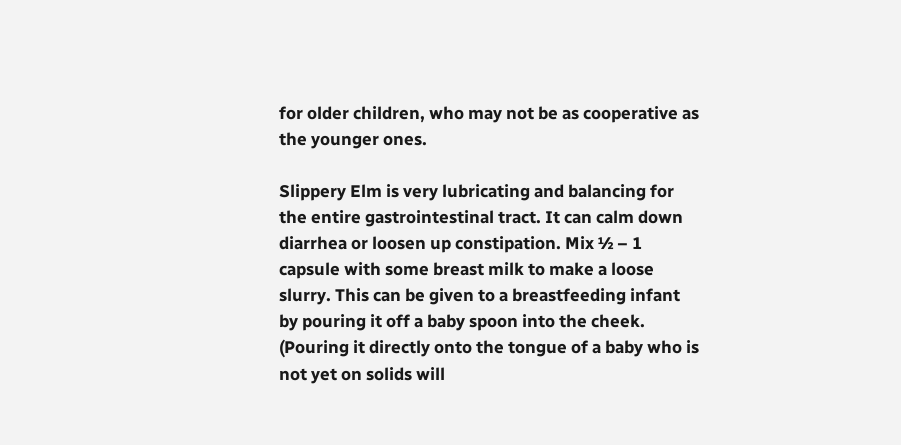for older children, who may not be as cooperative as the younger ones.

Slippery Elm is very lubricating and balancing for the entire gastrointestinal tract. It can calm down diarrhea or loosen up constipation. Mix ½ – 1 capsule with some breast milk to make a loose slurry. This can be given to a breastfeeding infant by pouring it off a baby spoon into the cheek. (Pouring it directly onto the tongue of a baby who is not yet on solids will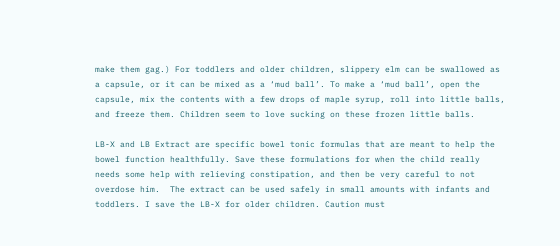make them gag.) For toddlers and older children, slippery elm can be swallowed as a capsule, or it can be mixed as a ‘mud ball’. To make a ‘mud ball’, open the capsule, mix the contents with a few drops of maple syrup, roll into little balls, and freeze them. Children seem to love sucking on these frozen little balls.

LB-X and LB Extract are specific bowel tonic formulas that are meant to help the bowel function healthfully. Save these formulations for when the child really needs some help with relieving constipation, and then be very careful to not overdose him.  The extract can be used safely in small amounts with infants and toddlers. I save the LB-X for older children. Caution must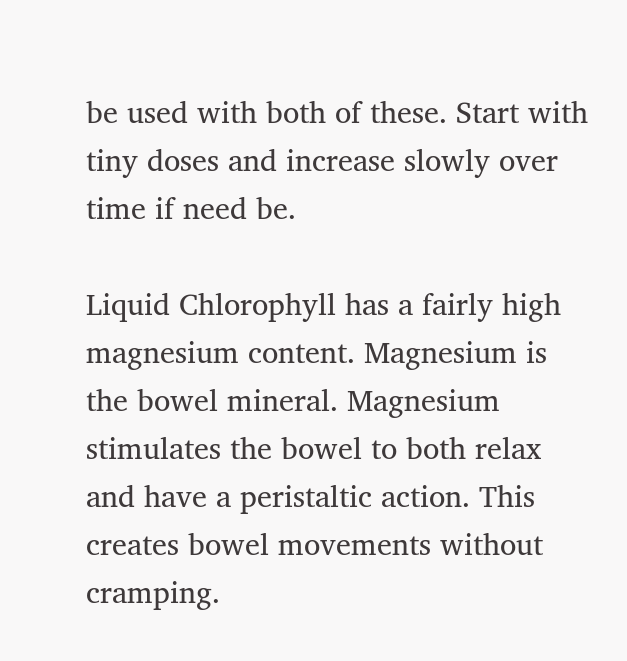be used with both of these. Start with tiny doses and increase slowly over time if need be.

Liquid Chlorophyll has a fairly high magnesium content. Magnesium is the bowel mineral. Magnesium stimulates the bowel to both relax and have a peristaltic action. This creates bowel movements without cramping.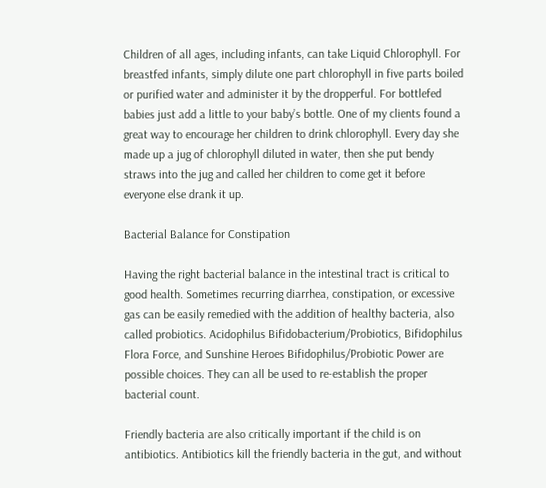Children of all ages, including infants, can take Liquid Chlorophyll. For breastfed infants, simply dilute one part chlorophyll in five parts boiled or purified water and administer it by the dropperful. For bottlefed babies just add a little to your baby’s bottle. One of my clients found a great way to encourage her children to drink chlorophyll. Every day she made up a jug of chlorophyll diluted in water, then she put bendy straws into the jug and called her children to come get it before everyone else drank it up.

Bacterial Balance for Constipation

Having the right bacterial balance in the intestinal tract is critical to good health. Sometimes recurring diarrhea, constipation, or excessive gas can be easily remedied with the addition of healthy bacteria, also called probiotics. Acidophilus Bifidobacterium/Probiotics, Bifidophilus Flora Force, and Sunshine Heroes Bifidophilus/Probiotic Power are possible choices. They can all be used to re-establish the proper bacterial count.

Friendly bacteria are also critically important if the child is on antibiotics. Antibiotics kill the friendly bacteria in the gut, and without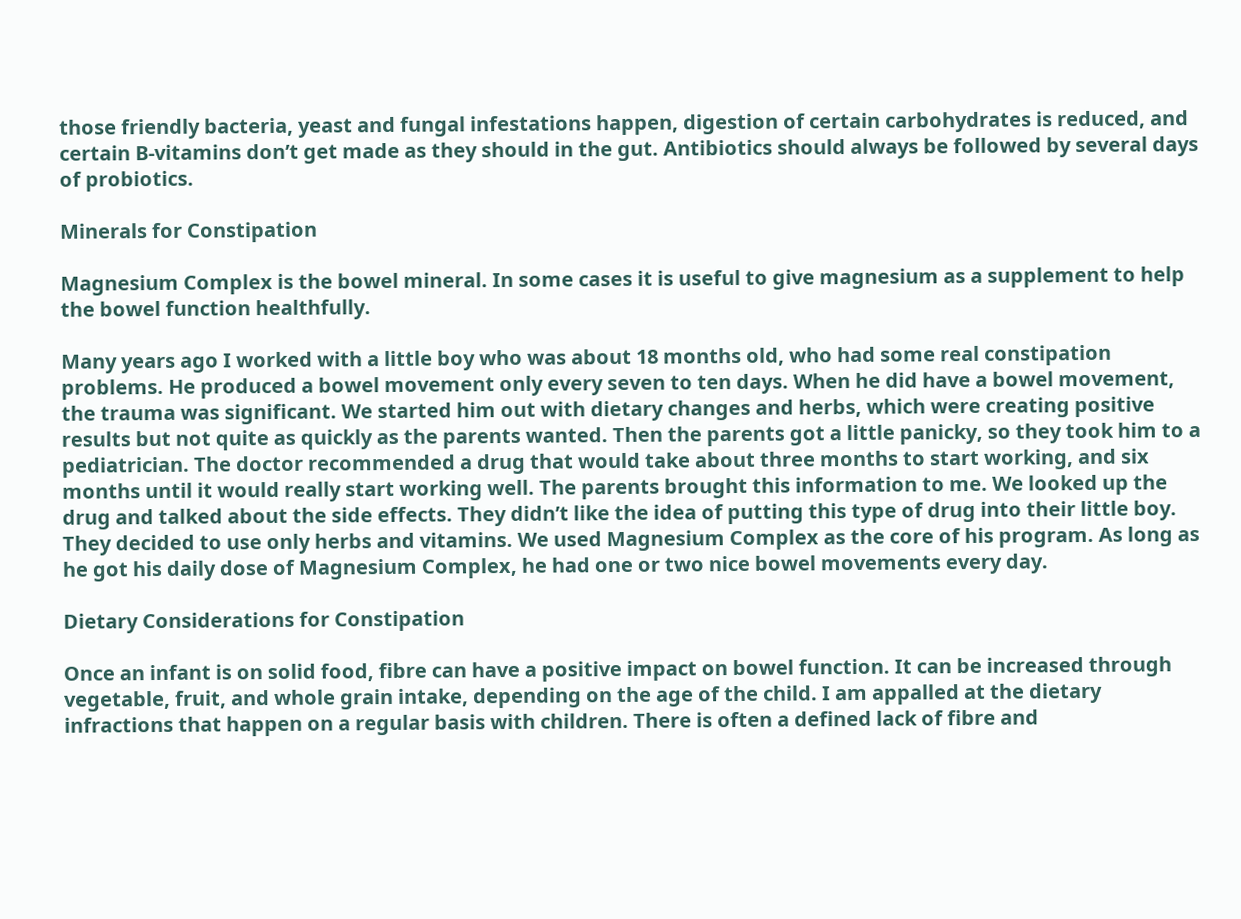those friendly bacteria, yeast and fungal infestations happen, digestion of certain carbohydrates is reduced, and certain B-vitamins don’t get made as they should in the gut. Antibiotics should always be followed by several days of probiotics.

Minerals for Constipation

Magnesium Complex is the bowel mineral. In some cases it is useful to give magnesium as a supplement to help the bowel function healthfully.

Many years ago I worked with a little boy who was about 18 months old, who had some real constipation problems. He produced a bowel movement only every seven to ten days. When he did have a bowel movement, the trauma was significant. We started him out with dietary changes and herbs, which were creating positive results but not quite as quickly as the parents wanted. Then the parents got a little panicky, so they took him to a pediatrician. The doctor recommended a drug that would take about three months to start working, and six months until it would really start working well. The parents brought this information to me. We looked up the drug and talked about the side effects. They didn’t like the idea of putting this type of drug into their little boy. They decided to use only herbs and vitamins. We used Magnesium Complex as the core of his program. As long as he got his daily dose of Magnesium Complex, he had one or two nice bowel movements every day.

Dietary Considerations for Constipation

Once an infant is on solid food, fibre can have a positive impact on bowel function. It can be increased through vegetable, fruit, and whole grain intake, depending on the age of the child. I am appalled at the dietary infractions that happen on a regular basis with children. There is often a defined lack of fibre and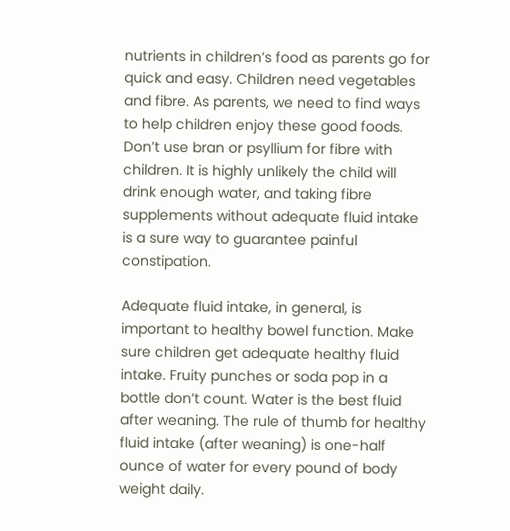nutrients in children’s food as parents go for quick and easy. Children need vegetables and fibre. As parents, we need to find ways to help children enjoy these good foods. Don’t use bran or psyllium for fibre with children. It is highly unlikely the child will drink enough water, and taking fibre supplements without adequate fluid intake is a sure way to guarantee painful constipation.

Adequate fluid intake, in general, is important to healthy bowel function. Make sure children get adequate healthy fluid intake. Fruity punches or soda pop in a bottle don’t count. Water is the best fluid after weaning. The rule of thumb for healthy fluid intake (after weaning) is one-half ounce of water for every pound of body weight daily.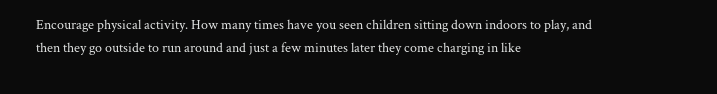Encourage physical activity. How many times have you seen children sitting down indoors to play, and then they go outside to run around and just a few minutes later they come charging in like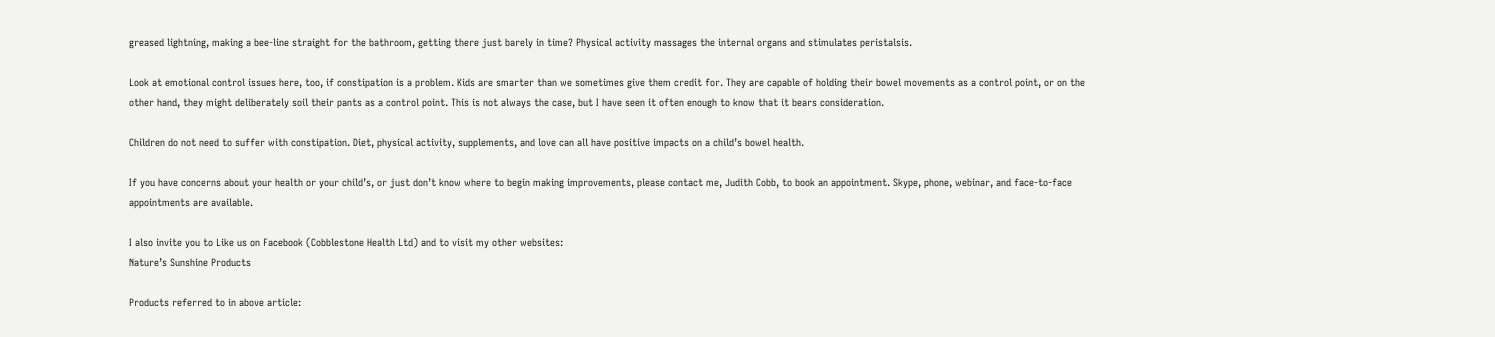greased lightning, making a bee-line straight for the bathroom, getting there just barely in time? Physical activity massages the internal organs and stimulates peristalsis.

Look at emotional control issues here, too, if constipation is a problem. Kids are smarter than we sometimes give them credit for. They are capable of holding their bowel movements as a control point, or on the other hand, they might deliberately soil their pants as a control point. This is not always the case, but I have seen it often enough to know that it bears consideration.

Children do not need to suffer with constipation. Diet, physical activity, supplements, and love can all have positive impacts on a child’s bowel health.

If you have concerns about your health or your child’s, or just don’t know where to begin making improvements, please contact me, Judith Cobb, to book an appointment. Skype, phone, webinar, and face-to-face appointments are available.

I also invite you to Like us on Facebook (Cobblestone Health Ltd) and to visit my other websites:
Nature’s Sunshine Products

Products referred to in above article: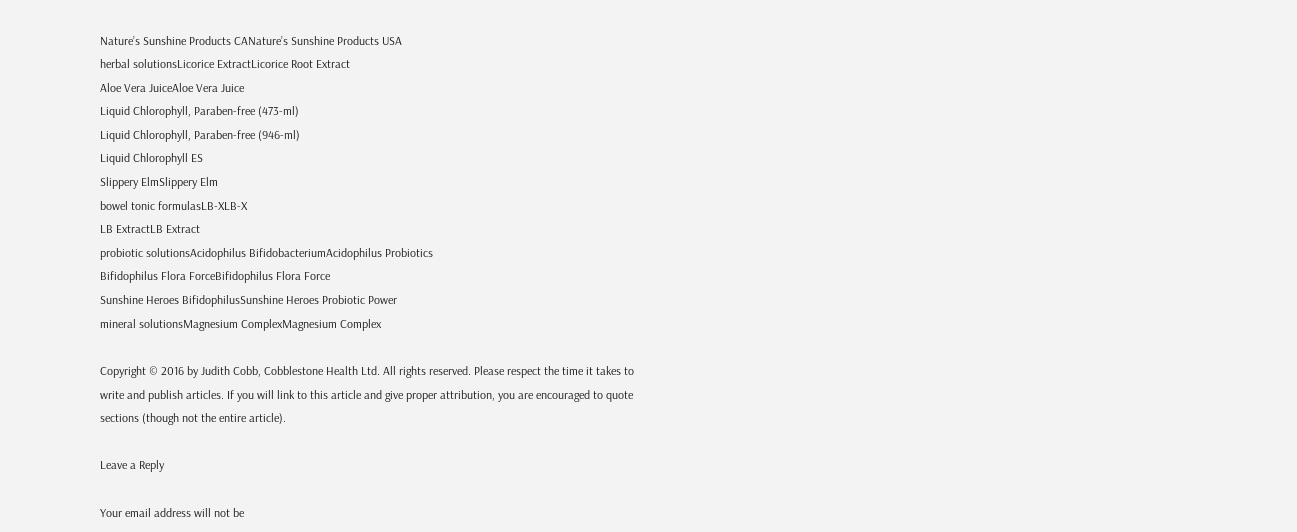Nature’s Sunshine Products CANature’s Sunshine Products USA
herbal solutionsLicorice ExtractLicorice Root Extract
Aloe Vera JuiceAloe Vera Juice
Liquid Chlorophyll, Paraben-free (473-ml)
Liquid Chlorophyll, Paraben-free (946-ml)
Liquid Chlorophyll ES
Slippery ElmSlippery Elm
bowel tonic formulasLB-XLB-X
LB ExtractLB Extract
probiotic solutionsAcidophilus BifidobacteriumAcidophilus Probiotics
Bifidophilus Flora ForceBifidophilus Flora Force
Sunshine Heroes BifidophilusSunshine Heroes Probiotic Power
mineral solutionsMagnesium ComplexMagnesium Complex

Copyright © 2016 by Judith Cobb, Cobblestone Health Ltd. All rights reserved. Please respect the time it takes to write and publish articles. If you will link to this article and give proper attribution, you are encouraged to quote sections (though not the entire article).

Leave a Reply

Your email address will not be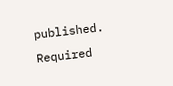published. Required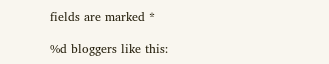fields are marked *

%d bloggers like this: